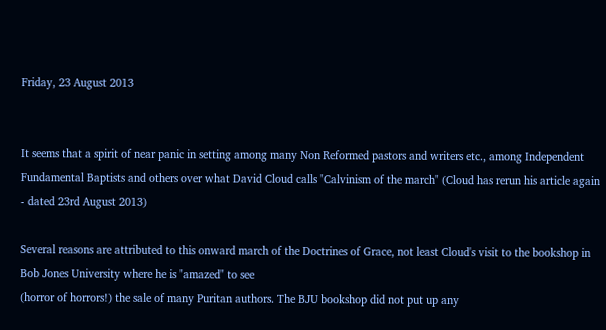Friday, 23 August 2013


It seems that a spirit of near panic in setting among many Non Reformed pastors and writers etc., among Independent Fundamental Baptists and others over what David Cloud calls "Calvinism of the march" (Cloud has rerun his article again - dated 23rd August 2013)

Several reasons are attributed to this onward march of the Doctrines of Grace, not least Cloud's visit to the bookshop in Bob Jones University where he is "amazed" to see
(horror of horrors!) the sale of many Puritan authors. The BJU bookshop did not put up any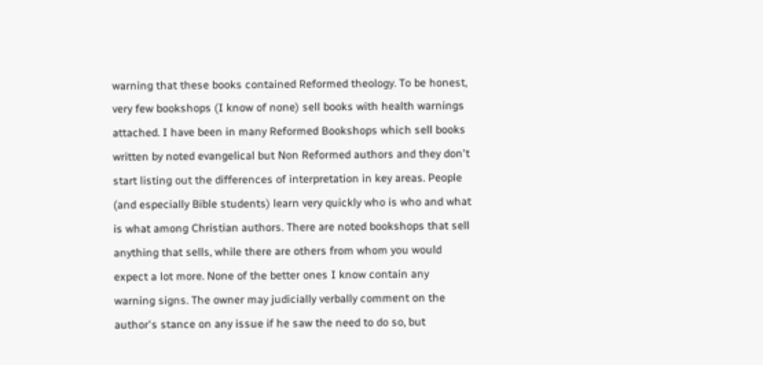warning that these books contained Reformed theology. To be honest, very few bookshops (I know of none) sell books with health warnings attached. I have been in many Reformed Bookshops which sell books written by noted evangelical but Non Reformed authors and they don't start listing out the differences of interpretation in key areas. People (and especially Bible students) learn very quickly who is who and what is what among Christian authors. There are noted bookshops that sell anything that sells, while there are others from whom you would expect a lot more. None of the better ones I know contain any warning signs. The owner may judicially verbally comment on the author's stance on any issue if he saw the need to do so, but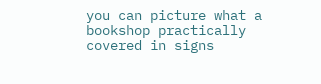you can picture what a bookshop practically covered in signs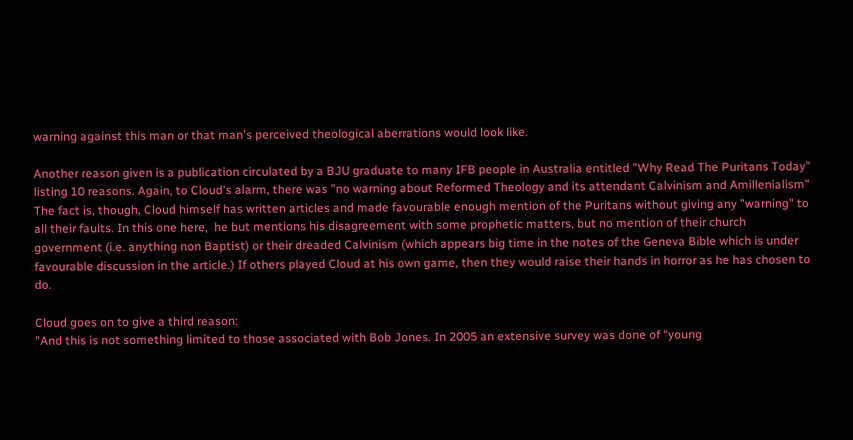warning against this man or that man's perceived theological aberrations would look like.

Another reason given is a publication circulated by a BJU graduate to many IFB people in Australia entitled "Why Read The Puritans Today" listing 10 reasons. Again, to Cloud's alarm, there was "no warning about Reformed Theology and its attendant Calvinism and Amillenialism"
The fact is, though, Cloud himself has written articles and made favourable enough mention of the Puritans without giving any "warning" to all their faults. In this one here,  he but mentions his disagreement with some prophetic matters, but no mention of their church government (i.e. anything non Baptist) or their dreaded Calvinism (which appears big time in the notes of the Geneva Bible which is under favourable discussion in the article.) If others played Cloud at his own game, then they would raise their hands in horror as he has chosen to do.

Cloud goes on to give a third reason:
"And this is not something limited to those associated with Bob Jones. In 2005 an extensive survey was done of “young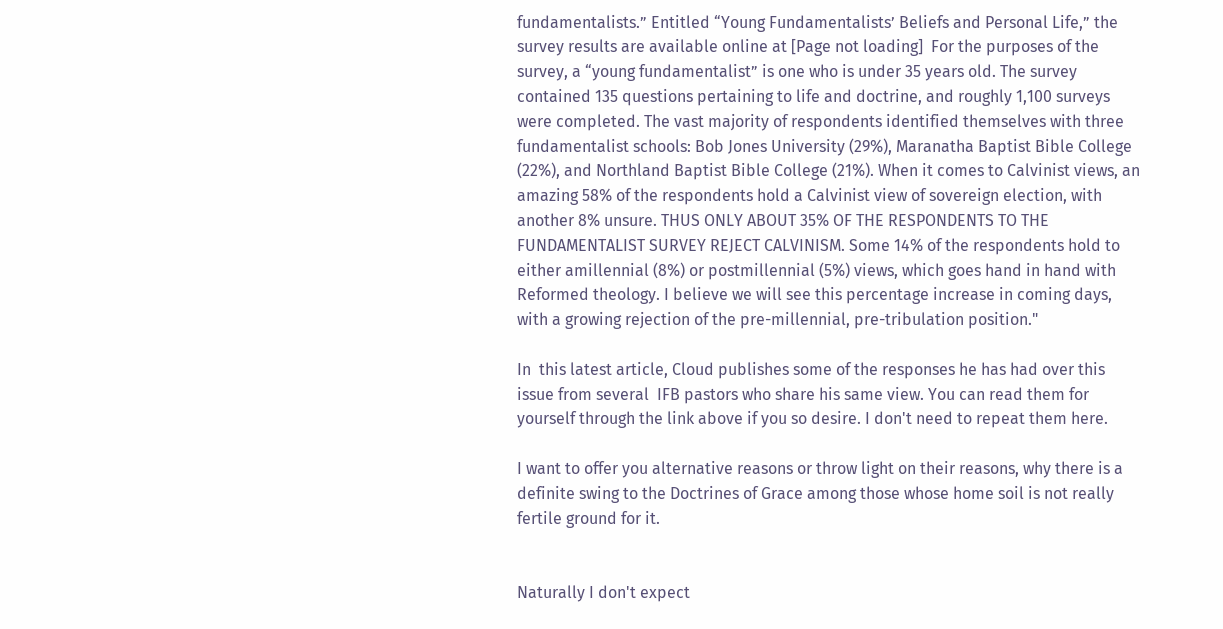fundamentalists.” Entitled “Young Fundamentalists’ Beliefs and Personal Life,” the survey results are available online at [Page not loading]  For the purposes of the survey, a “young fundamentalist” is one who is under 35 years old. The survey contained 135 questions pertaining to life and doctrine, and roughly 1,100 surveys were completed. The vast majority of respondents identified themselves with three fundamentalist schools: Bob Jones University (29%), Maranatha Baptist Bible College (22%), and Northland Baptist Bible College (21%). When it comes to Calvinist views, an amazing 58% of the respondents hold a Calvinist view of sovereign election, with another 8% unsure. THUS ONLY ABOUT 35% OF THE RESPONDENTS TO THE FUNDAMENTALIST SURVEY REJECT CALVINISM. Some 14% of the respondents hold to either amillennial (8%) or postmillennial (5%) views, which goes hand in hand with Reformed theology. I believe we will see this percentage increase in coming days, with a growing rejection of the pre-millennial, pre-tribulation position."

In  this latest article, Cloud publishes some of the responses he has had over this issue from several  IFB pastors who share his same view. You can read them for yourself through the link above if you so desire. I don't need to repeat them here.

I want to offer you alternative reasons or throw light on their reasons, why there is a definite swing to the Doctrines of Grace among those whose home soil is not really fertile ground for it.


Naturally I don't expect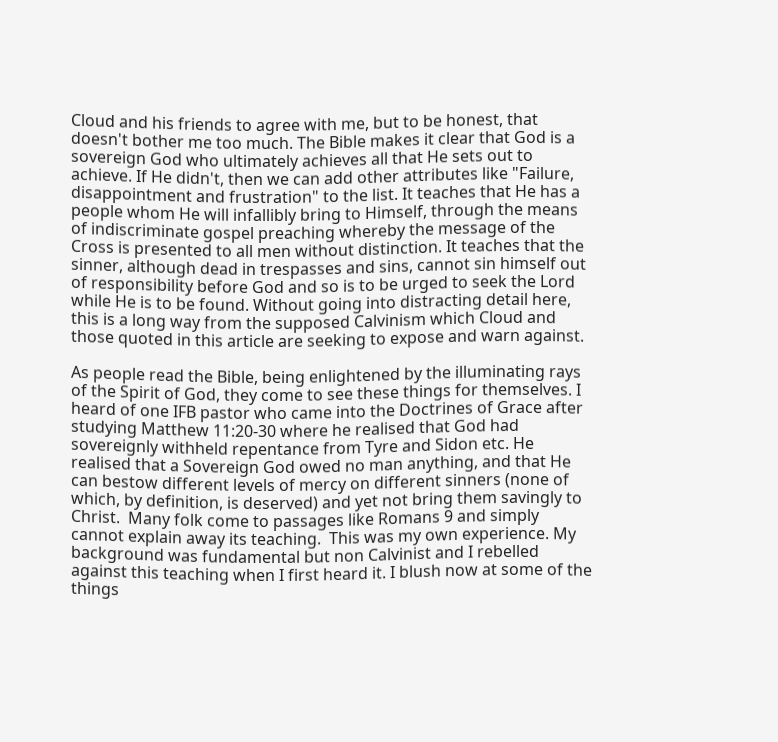Cloud and his friends to agree with me, but to be honest, that doesn't bother me too much. The Bible makes it clear that God is a sovereign God who ultimately achieves all that He sets out to achieve. If He didn't, then we can add other attributes like "Failure, disappointment and frustration" to the list. It teaches that He has a people whom He will infallibly bring to Himself, through the means of indiscriminate gospel preaching whereby the message of the Cross is presented to all men without distinction. It teaches that the sinner, although dead in trespasses and sins, cannot sin himself out of responsibility before God and so is to be urged to seek the Lord while He is to be found. Without going into distracting detail here, this is a long way from the supposed Calvinism which Cloud and those quoted in this article are seeking to expose and warn against.

As people read the Bible, being enlightened by the illuminating rays of the Spirit of God, they come to see these things for themselves. I heard of one IFB pastor who came into the Doctrines of Grace after studying Matthew 11:20-30 where he realised that God had sovereignly withheld repentance from Tyre and Sidon etc. He realised that a Sovereign God owed no man anything, and that He can bestow different levels of mercy on different sinners (none of which, by definition, is deserved) and yet not bring them savingly to Christ.  Many folk come to passages like Romans 9 and simply cannot explain away its teaching.  This was my own experience. My background was fundamental but non Calvinist and I rebelled against this teaching when I first heard it. I blush now at some of the things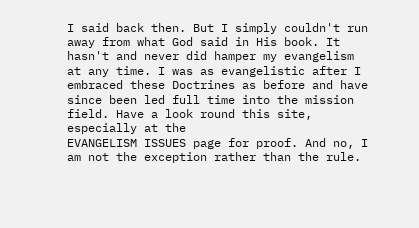I said back then. But I simply couldn't run away from what God said in His book. It hasn't and never did hamper my evangelism at any time. I was as evangelistic after I embraced these Doctrines as before and have since been led full time into the mission field. Have a look round this site, especially at the
EVANGELISM ISSUES page for proof. And no, I am not the exception rather than the rule.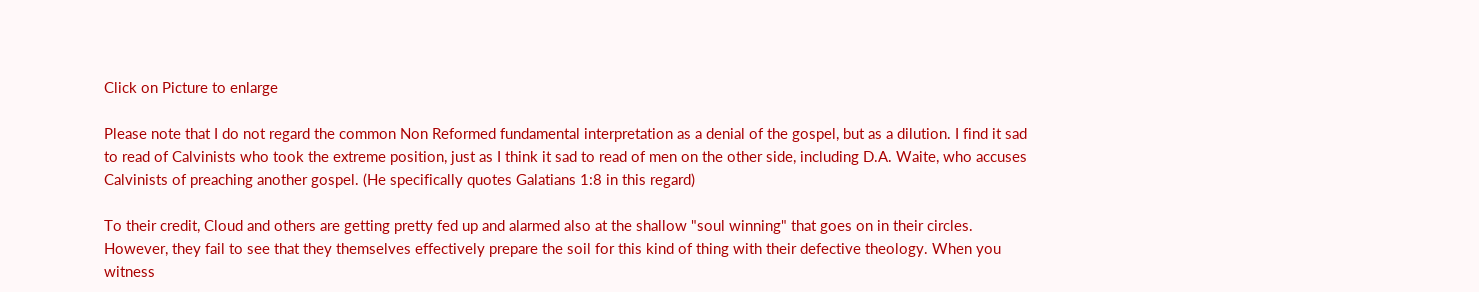Click on Picture to enlarge

Please note that I do not regard the common Non Reformed fundamental interpretation as a denial of the gospel, but as a dilution. I find it sad to read of Calvinists who took the extreme position, just as I think it sad to read of men on the other side, including D.A. Waite, who accuses Calvinists of preaching another gospel. (He specifically quotes Galatians 1:8 in this regard)

To their credit, Cloud and others are getting pretty fed up and alarmed also at the shallow "soul winning" that goes on in their circles. However, they fail to see that they themselves effectively prepare the soil for this kind of thing with their defective theology. When you witness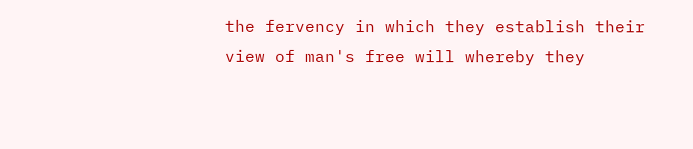the fervency in which they establish their view of man's free will whereby they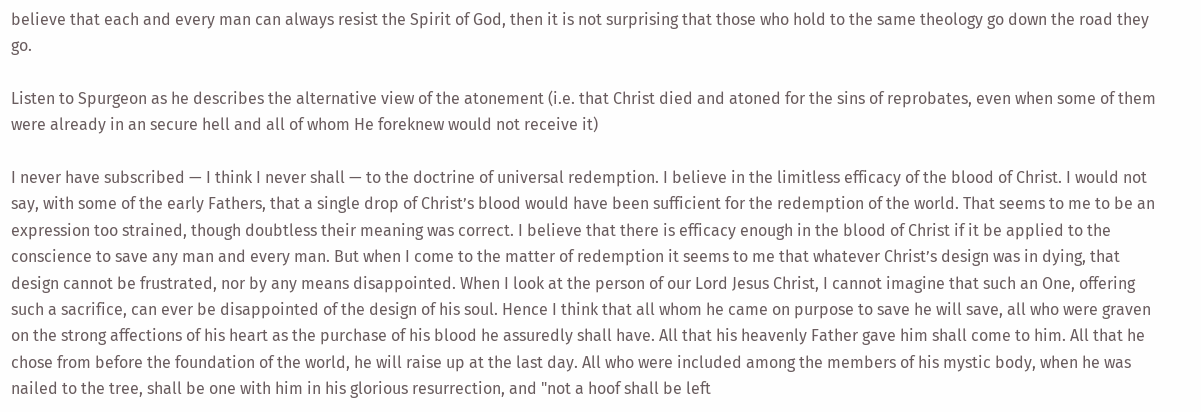believe that each and every man can always resist the Spirit of God, then it is not surprising that those who hold to the same theology go down the road they go.

Listen to Spurgeon as he describes the alternative view of the atonement (i.e. that Christ died and atoned for the sins of reprobates, even when some of them were already in an secure hell and all of whom He foreknew would not receive it)

I never have subscribed — I think I never shall — to the doctrine of universal redemption. I believe in the limitless efficacy of the blood of Christ. I would not say, with some of the early Fathers, that a single drop of Christ’s blood would have been sufficient for the redemption of the world. That seems to me to be an expression too strained, though doubtless their meaning was correct. I believe that there is efficacy enough in the blood of Christ if it be applied to the conscience to save any man and every man. But when I come to the matter of redemption it seems to me that whatever Christ’s design was in dying, that design cannot be frustrated, nor by any means disappointed. When I look at the person of our Lord Jesus Christ, I cannot imagine that such an One, offering such a sacrifice, can ever be disappointed of the design of his soul. Hence I think that all whom he came on purpose to save he will save, all who were graven on the strong affections of his heart as the purchase of his blood he assuredly shall have. All that his heavenly Father gave him shall come to him. All that he chose from before the foundation of the world, he will raise up at the last day. All who were included among the members of his mystic body, when he was nailed to the tree, shall be one with him in his glorious resurrection, and "not a hoof shall be left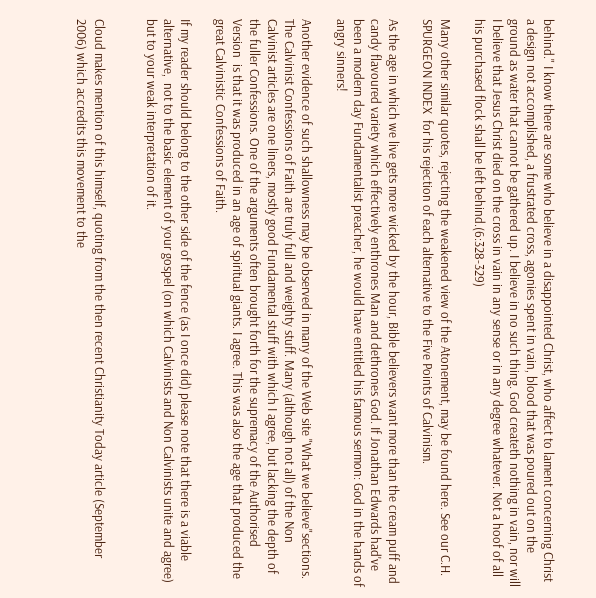behind." I know there are some who believe in a disappointed Christ, who affect to lament concerning Christ a design not accomplished, a frustrated cross, agonies spent in vain, blood that was poured out on the ground as water that cannot be gathered up. I believe in no such thing. God createth nothing in vain, nor will I believe that Jesus Christ died on the cross in vain in any sense or in any degree whatever. Not a hoof of all his purchased flock shall be left behind.(6:328-329)

Many other similar quotes, rejecting the weakened view of the Atonement, may be found here. See our C.H. SPURGEON INDEX  for his rejection of each alternative to the Five Points of Calvinism.

As the age in which we live gets more wicked by the hour, Bible believers want more than the cream puff and candy flavoured variety which effectively enthrones Man and dethrones God. If Jonathan Edwards had've been a modern day Fundamentalist preacher, he would have entitled his famous sermon: God in the hands of angry sinners!

Another evidence of such shallowness may be observed in many of the Web site "What we believe"sections. The Calvinist Confessions of Faith are truly full and weighty stuff. Many (although not all) of the Non Calvinist articles are one liners, mostly good Fundamental stuff with which I agree, but lacking the depth of the fuller Confessions. One of the arguments often brought forth for the supremacy of the Authorised Version  is that it was produced in an age of spiritual giants. I agree. This was also the age that produced the great Calvinistic Confessions of Faith.

If my reader should belong to the other side of the fence (as I once did) please note that there is a viable alternative,  not to the basic element of your gospel (on which Calvinists and Non Calvinists unite and agree) but to your weak interpretation of it.


Cloud makes mention of this himself, quoting from the then recent Christianity Today article (September 2006) which accredits this movement to the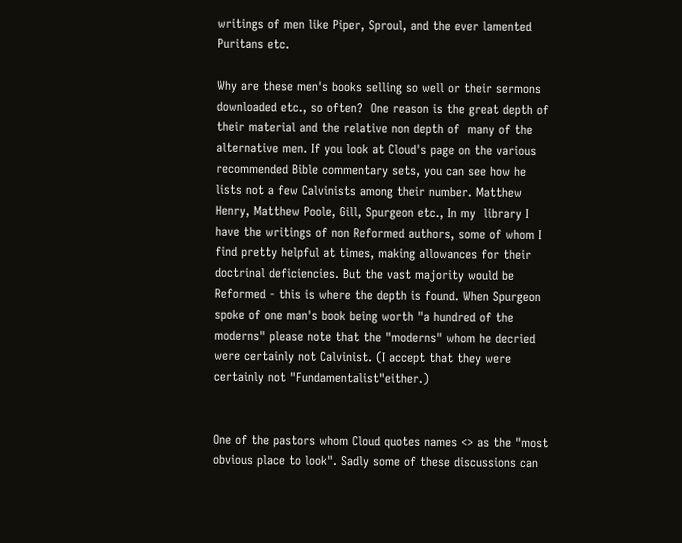writings of men like Piper, Sproul, and the ever lamented Puritans etc.

Why are these men's books selling so well or their sermons downloaded etc., so often?  One reason is the great depth of their material and the relative non depth of  many of the alternative men. If you look at Cloud's page on the various recommended Bible commentary sets, you can see how he lists not a few Calvinists among their number. Matthew Henry, Matthew Poole, Gill, Spurgeon etc., In my  library I have the writings of non Reformed authors, some of whom I find pretty helpful at times, making allowances for their doctrinal deficiencies. But the vast majority would be Reformed - this is where the depth is found. When Spurgeon spoke of one man's book being worth "a hundred of the moderns" please note that the "moderns" whom he decried were certainly not Calvinist. (I accept that they were certainly not "Fundamentalist"either.)


One of the pastors whom Cloud quotes names <> as the "most obvious place to look". Sadly some of these discussions can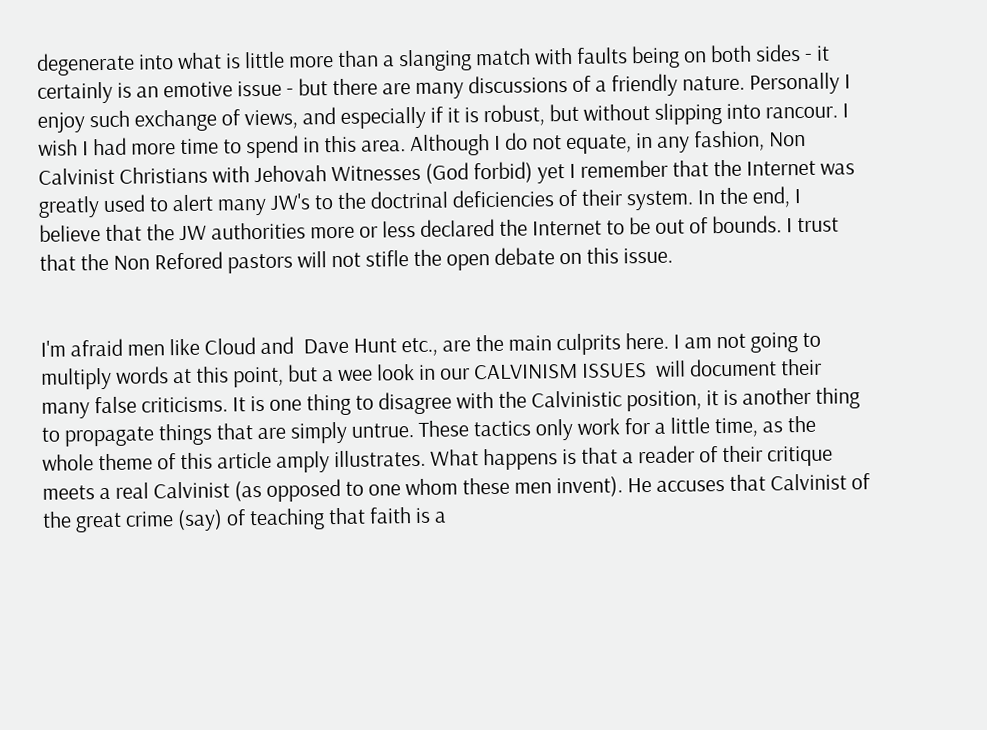degenerate into what is little more than a slanging match with faults being on both sides - it certainly is an emotive issue - but there are many discussions of a friendly nature. Personally I enjoy such exchange of views, and especially if it is robust, but without slipping into rancour. I wish I had more time to spend in this area. Although I do not equate, in any fashion, Non Calvinist Christians with Jehovah Witnesses (God forbid) yet I remember that the Internet was greatly used to alert many JW's to the doctrinal deficiencies of their system. In the end, I believe that the JW authorities more or less declared the Internet to be out of bounds. I trust that the Non Refored pastors will not stifle the open debate on this issue.


I'm afraid men like Cloud and  Dave Hunt etc., are the main culprits here. I am not going to multiply words at this point, but a wee look in our CALVINISM ISSUES  will document their many false criticisms. It is one thing to disagree with the Calvinistic position, it is another thing to propagate things that are simply untrue. These tactics only work for a little time, as the whole theme of this article amply illustrates. What happens is that a reader of their critique meets a real Calvinist (as opposed to one whom these men invent). He accuses that Calvinist of the great crime (say) of teaching that faith is a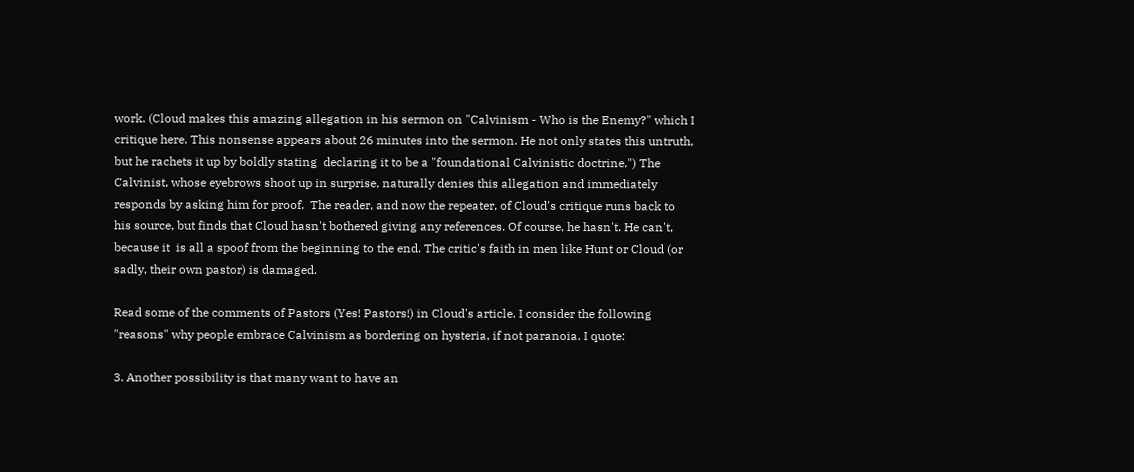work. (Cloud makes this amazing allegation in his sermon on "Calvinism - Who is the Enemy?" which I critique here. This nonsense appears about 26 minutes into the sermon. He not only states this untruth, but he rachets it up by boldly stating  declaring it to be a "foundational Calvinistic doctrine.") The Calvinist, whose eyebrows shoot up in surprise, naturally denies this allegation and immediately responds by asking him for proof.  The reader, and now the repeater, of Cloud's critique runs back to his source, but finds that Cloud hasn't bothered giving any references. Of course, he hasn't. He can't, because it  is all a spoof from the beginning to the end. The critic's faith in men like Hunt or Cloud (or sadly, their own pastor) is damaged.

Read some of the comments of Pastors (Yes! Pastors!) in Cloud's article. I consider the following "reasons" why people embrace Calvinism as bordering on hysteria, if not paranoia. I quote:

3. Another possibility is that many want to have an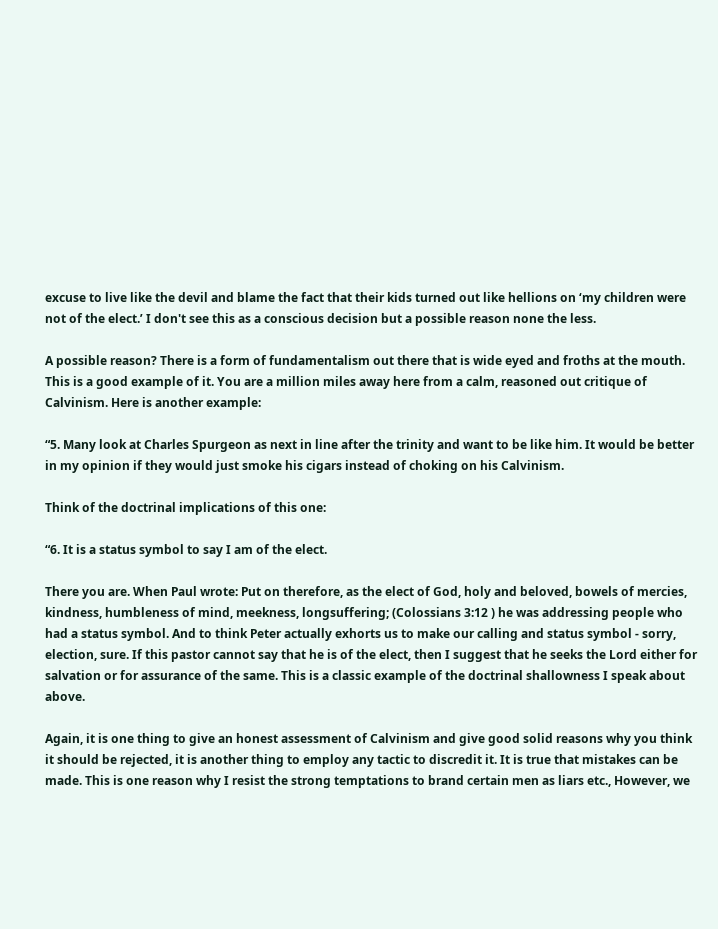excuse to live like the devil and blame the fact that their kids turned out like hellions on ‘my children were not of the elect.’ I don't see this as a conscious decision but a possible reason none the less.

A possible reason? There is a form of fundamentalism out there that is wide eyed and froths at the mouth. This is a good example of it. You are a million miles away here from a calm, reasoned out critique of Calvinism. Here is another example:

“5. Many look at Charles Spurgeon as next in line after the trinity and want to be like him. It would be better in my opinion if they would just smoke his cigars instead of choking on his Calvinism.

Think of the doctrinal implications of this one:

“6. It is a status symbol to say I am of the elect.

There you are. When Paul wrote: Put on therefore, as the elect of God, holy and beloved, bowels of mercies, kindness, humbleness of mind, meekness, longsuffering; (Colossians 3:12 ) he was addressing people who had a status symbol. And to think Peter actually exhorts us to make our calling and status symbol - sorry, election, sure. If this pastor cannot say that he is of the elect, then I suggest that he seeks the Lord either for salvation or for assurance of the same. This is a classic example of the doctrinal shallowness I speak about above.

Again, it is one thing to give an honest assessment of Calvinism and give good solid reasons why you think it should be rejected, it is another thing to employ any tactic to discredit it. It is true that mistakes can be made. This is one reason why I resist the strong temptations to brand certain men as liars etc., However, we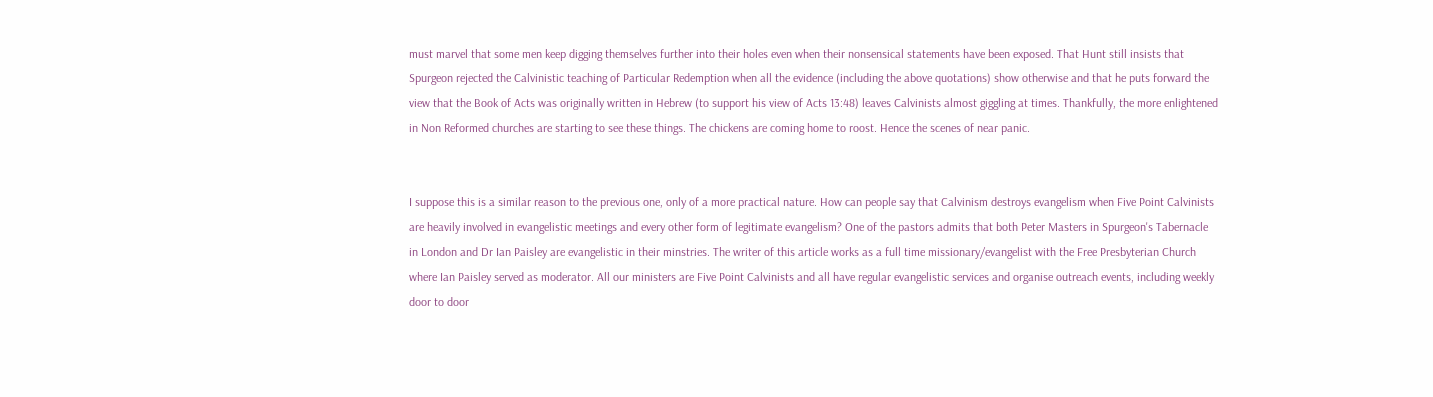must marvel that some men keep digging themselves further into their holes even when their nonsensical statements have been exposed. That Hunt still insists that Spurgeon rejected the Calvinistic teaching of Particular Redemption when all the evidence (including the above quotations) show otherwise and that he puts forward the view that the Book of Acts was originally written in Hebrew (to support his view of Acts 13:48) leaves Calvinists almost giggling at times. Thankfully, the more enlightened in Non Reformed churches are starting to see these things. The chickens are coming home to roost. Hence the scenes of near panic.


I suppose this is a similar reason to the previous one, only of a more practical nature. How can people say that Calvinism destroys evangelism when Five Point Calvinists are heavily involved in evangelistic meetings and every other form of legitimate evangelism? One of the pastors admits that both Peter Masters in Spurgeon's Tabernacle in London and Dr Ian Paisley are evangelistic in their minstries. The writer of this article works as a full time missionary/evangelist with the Free Presbyterian Church where Ian Paisley served as moderator. All our ministers are Five Point Calvinists and all have regular evangelistic services and organise outreach events, including weekly door to door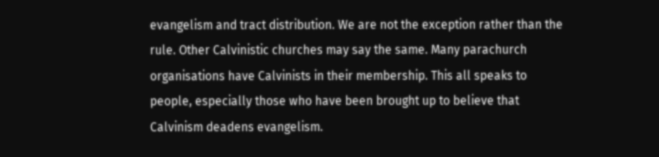evangelism and tract distribution. We are not the exception rather than the rule. Other Calvinistic churches may say the same. Many parachurch organisations have Calvinists in their membership. This all speaks to people, especially those who have been brought up to believe that Calvinism deadens evangelism.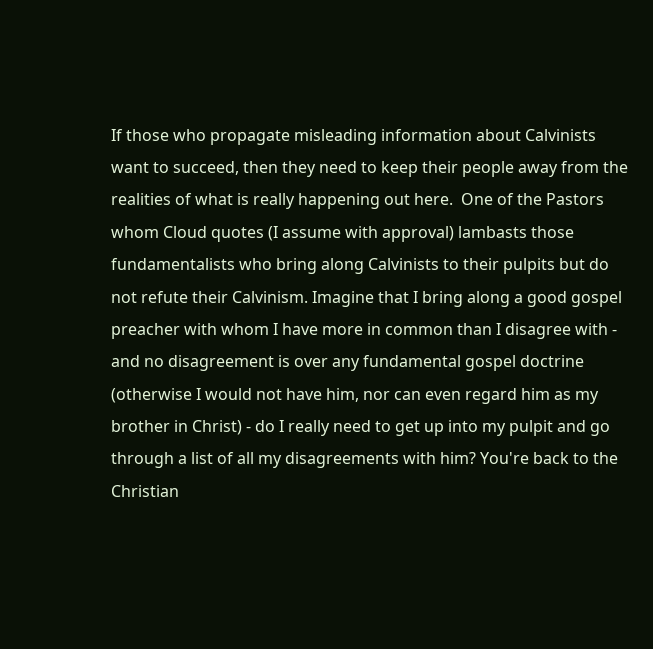If those who propagate misleading information about Calvinists
want to succeed, then they need to keep their people away from the realities of what is really happening out here.  One of the Pastors whom Cloud quotes (I assume with approval) lambasts those fundamentalists who bring along Calvinists to their pulpits but do not refute their Calvinism. Imagine that I bring along a good gospel preacher with whom I have more in common than I disagree with - and no disagreement is over any fundamental gospel doctrine (otherwise I would not have him, nor can even regard him as my brother in Christ) - do I really need to get up into my pulpit and go through a list of all my disagreements with him? You're back to the Christian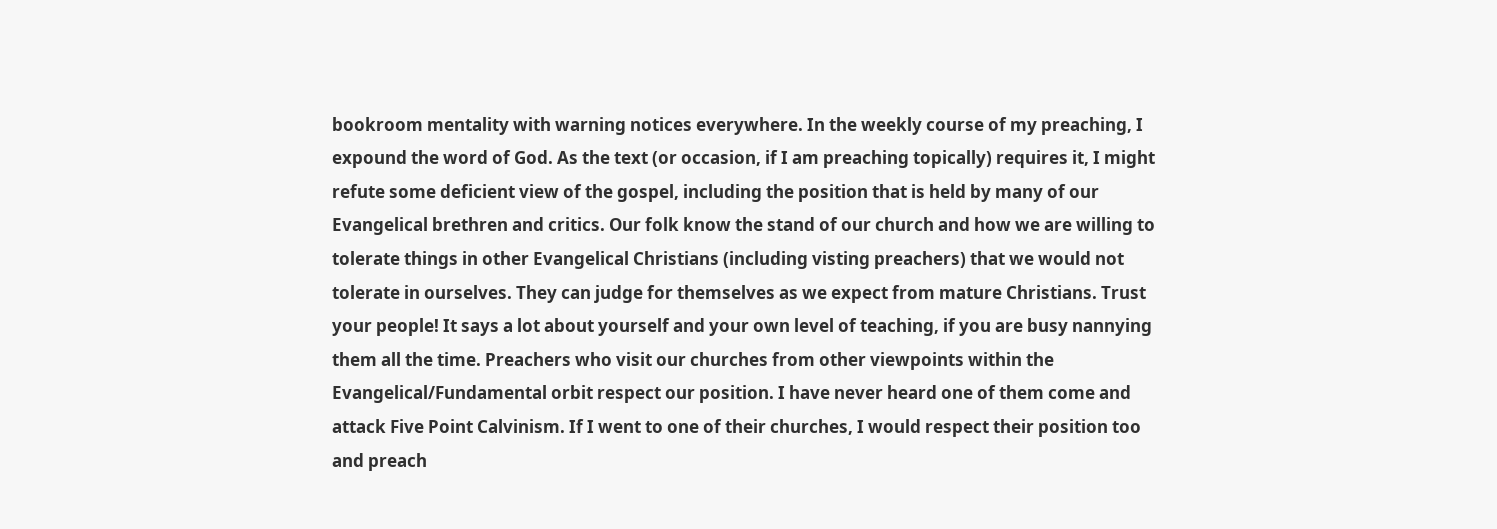bookroom mentality with warning notices everywhere. In the weekly course of my preaching, I expound the word of God. As the text (or occasion, if I am preaching topically) requires it, I might refute some deficient view of the gospel, including the position that is held by many of our Evangelical brethren and critics. Our folk know the stand of our church and how we are willing to tolerate things in other Evangelical Christians (including visting preachers) that we would not tolerate in ourselves. They can judge for themselves as we expect from mature Christians. Trust your people! It says a lot about yourself and your own level of teaching, if you are busy nannying them all the time. Preachers who visit our churches from other viewpoints within the Evangelical/Fundamental orbit respect our position. I have never heard one of them come and attack Five Point Calvinism. If I went to one of their churches, I would respect their position too and preach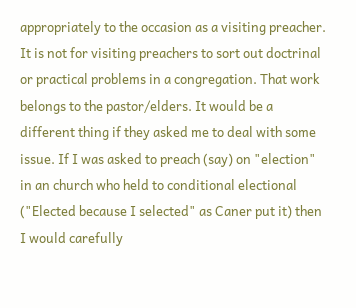appropriately to the occasion as a visiting preacher. It is not for visiting preachers to sort out doctrinal or practical problems in a congregation. That work belongs to the pastor/elders. It would be a different thing if they asked me to deal with some issue. If I was asked to preach (say) on "election" in an church who held to conditional electional ("Elected because I selected" as Caner put it) then I would carefully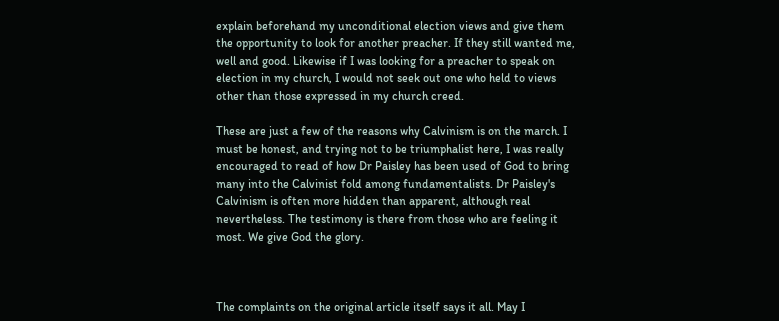explain beforehand my unconditional election views and give them the opportunity to look for another preacher. If they still wanted me, well and good. Likewise if I was looking for a preacher to speak on election in my church, I would not seek out one who held to views other than those expressed in my church creed.

These are just a few of the reasons why Calvinism is on the march. I  must be honest, and trying not to be triumphalist here, I was really encouraged to read of how Dr Paisley has been used of God to bring many into the Calvinist fold among fundamentalists. Dr Paisley's Calvinism is often more hidden than apparent, although real nevertheless. The testimony is there from those who are feeling it most. We give God the glory.



The complaints on the original article itself says it all. May I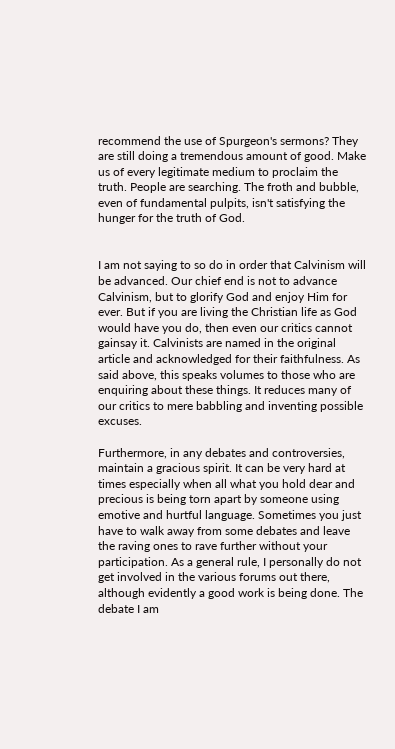recommend the use of Spurgeon's sermons? They are still doing a tremendous amount of good. Make us of every legitimate medium to proclaim the truth. People are searching. The froth and bubble, even of fundamental pulpits, isn't satisfying the hunger for the truth of God.


I am not saying to so do in order that Calvinism will be advanced. Our chief end is not to advance Calvinism, but to glorify God and enjoy Him for ever. But if you are living the Christian life as God would have you do, then even our critics cannot gainsay it. Calvinists are named in the original article and acknowledged for their faithfulness. As said above, this speaks volumes to those who are enquiring about these things. It reduces many of our critics to mere babbling and inventing possible excuses.

Furthermore, in any debates and controversies, maintain a gracious spirit. It can be very hard at times especially when all what you hold dear and precious is being torn apart by someone using emotive and hurtful language. Sometimes you just have to walk away from some debates and leave the raving ones to rave further without your participation. As a general rule, I personally do not get involved in the various forums out there, although evidently a good work is being done. The debate I am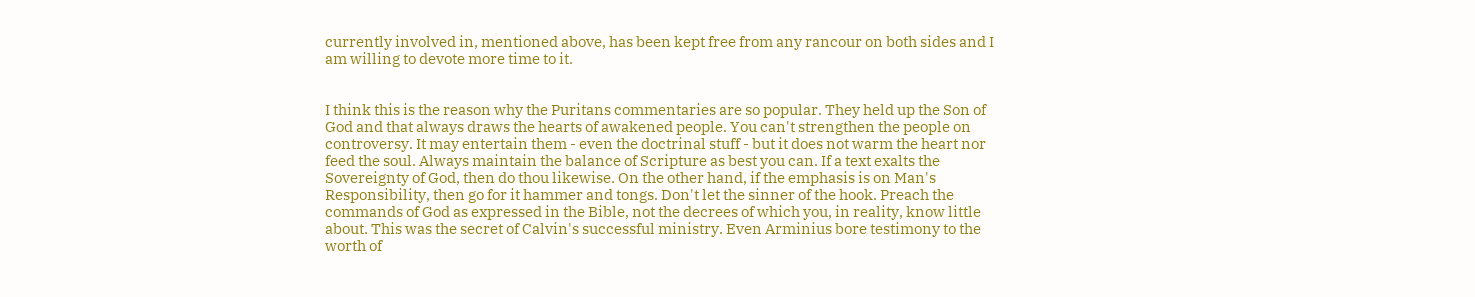currently involved in, mentioned above, has been kept free from any rancour on both sides and I am willing to devote more time to it.


I think this is the reason why the Puritans commentaries are so popular. They held up the Son of God and that always draws the hearts of awakened people. You can't strengthen the people on controversy. It may entertain them - even the doctrinal stuff - but it does not warm the heart nor feed the soul. Always maintain the balance of Scripture as best you can. If a text exalts the Sovereignty of God, then do thou likewise. On the other hand, if the emphasis is on Man's Responsibility, then go for it hammer and tongs. Don't let the sinner of the hook. Preach the commands of God as expressed in the Bible, not the decrees of which you, in reality, know little about. This was the secret of Calvin's successful ministry. Even Arminius bore testimony to the worth of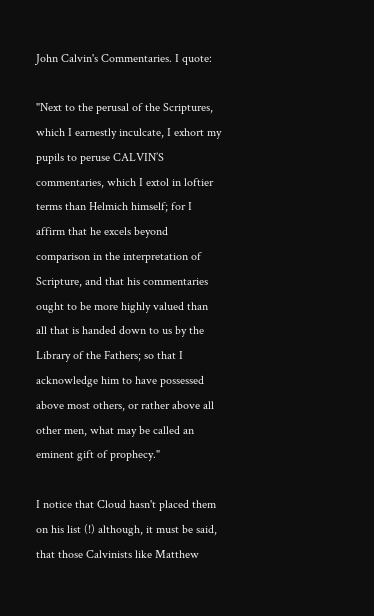John Calvin's Commentaries. I quote:

"Next to the perusal of the Scriptures, which I earnestly inculcate, I exhort my pupils to peruse CALVIN’S commentaries, which I extol in loftier terms than Helmich himself; for I affirm that he excels beyond comparison in the interpretation of Scripture, and that his commentaries ought to be more highly valued than all that is handed down to us by the Library of the Fathers; so that I acknowledge him to have possessed above most others, or rather above all other men, what may be called an eminent gift of prophecy."

I notice that Cloud hasn't placed them on his list (!) although, it must be said, that those Calvinists like Matthew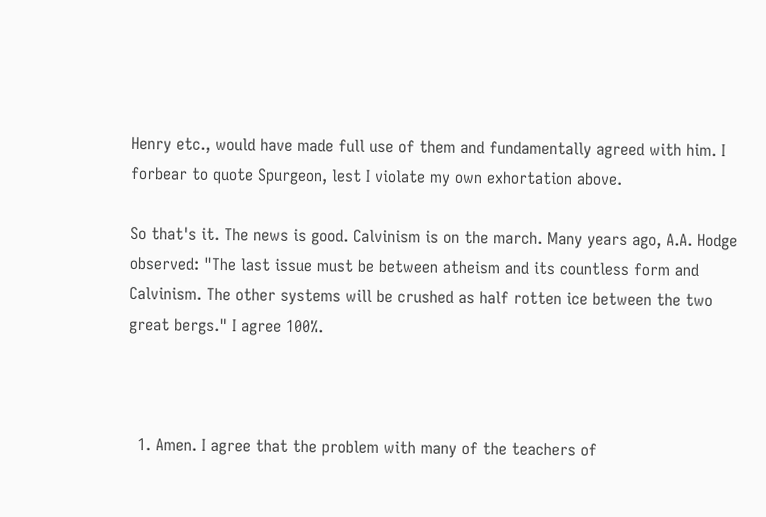Henry etc., would have made full use of them and fundamentally agreed with him. I forbear to quote Spurgeon, lest I violate my own exhortation above.

So that's it. The news is good. Calvinism is on the march. Many years ago, A.A. Hodge observed: "The last issue must be between atheism and its countless form and Calvinism. The other systems will be crushed as half rotten ice between the two great bergs." I agree 100%.



  1. Amen. I agree that the problem with many of the teachers of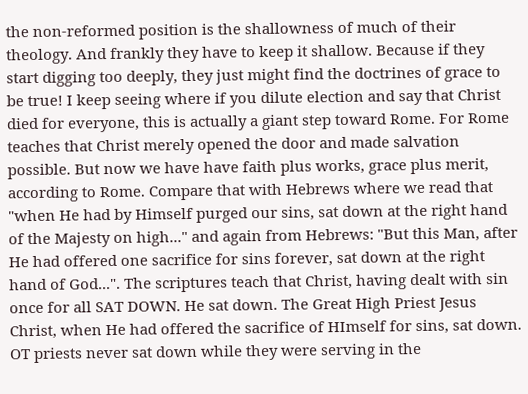the non-reformed position is the shallowness of much of their theology. And frankly they have to keep it shallow. Because if they start digging too deeply, they just might find the doctrines of grace to be true! I keep seeing where if you dilute election and say that Christ died for everyone, this is actually a giant step toward Rome. For Rome teaches that Christ merely opened the door and made salvation possible. But now we have have faith plus works, grace plus merit, according to Rome. Compare that with Hebrews where we read that "when He had by Himself purged our sins, sat down at the right hand of the Majesty on high..." and again from Hebrews: "But this Man, after He had offered one sacrifice for sins forever, sat down at the right hand of God...". The scriptures teach that Christ, having dealt with sin once for all SAT DOWN. He sat down. The Great High Priest Jesus Christ, when He had offered the sacrifice of HImself for sins, sat down. OT priests never sat down while they were serving in the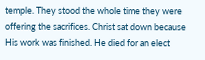temple. They stood the whole time they were offering the sacrifices. Christ sat down because His work was finished. He died for an elect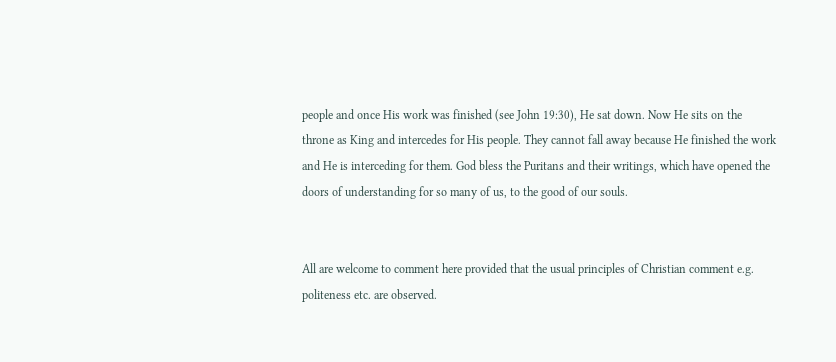people and once His work was finished (see John 19:30), He sat down. Now He sits on the throne as King and intercedes for His people. They cannot fall away because He finished the work and He is interceding for them. God bless the Puritans and their writings, which have opened the doors of understanding for so many of us, to the good of our souls.


All are welcome to comment here provided that the usual principles of Christian comment e.g. politeness etc. are observed.